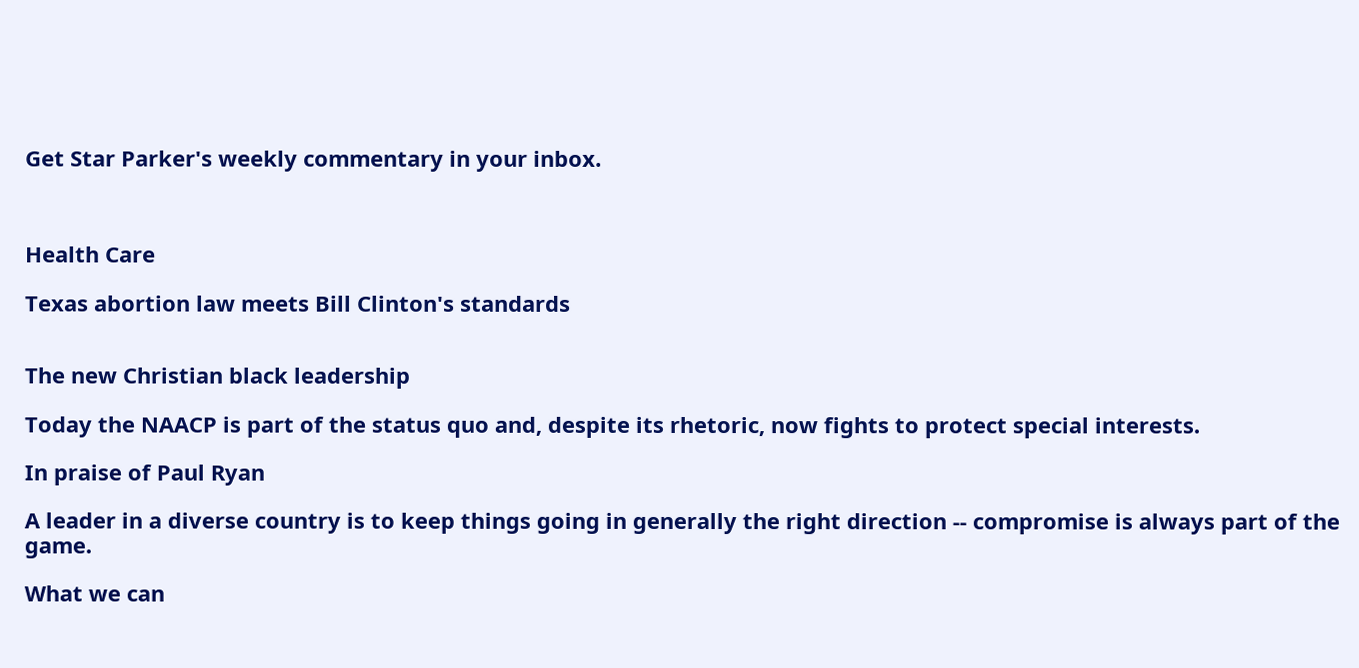Get Star Parker's weekly commentary in your inbox.



Health Care

Texas abortion law meets Bill Clinton's standards


The new Christian black leadership

Today the NAACP is part of the status quo and, despite its rhetoric, now fights to protect special interests.

In praise of Paul Ryan

A leader in a diverse country is to keep things going in generally the right direction -- compromise is always part of the game.

What we can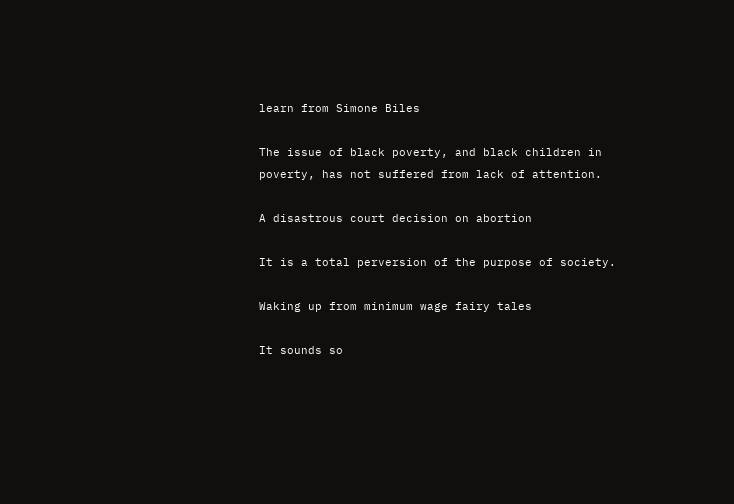learn from Simone Biles

The issue of black poverty, and black children in poverty, has not suffered from lack of attention.

A disastrous court decision on abortion

It is a total perversion of the purpose of society.

Waking up from minimum wage fairy tales

It sounds so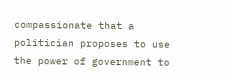compassionate that a politician proposes to use the power of government to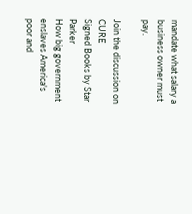mandate what salary a business owner must pay.

Join the discussion on CURE
Signed Books by Star Parker
How big government enslaves America's poor and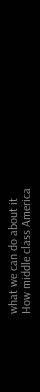what we can do about it
How middle class America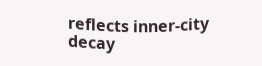reflects inner-city decay